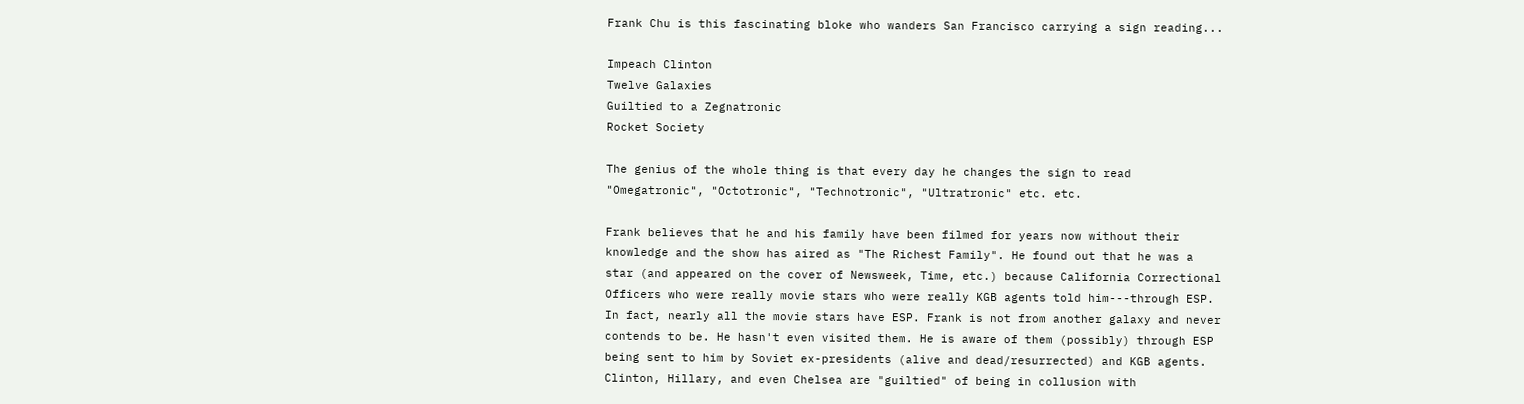Frank Chu is this fascinating bloke who wanders San Francisco carrying a sign reading...

Impeach Clinton
Twelve Galaxies
Guiltied to a Zegnatronic
Rocket Society

The genius of the whole thing is that every day he changes the sign to read "Omegatronic", "Octotronic", "Technotronic", "Ultratronic" etc. etc.

Frank believes that he and his family have been filmed for years now without their knowledge and the show has aired as "The Richest Family". He found out that he was a star (and appeared on the cover of Newsweek, Time, etc.) because California Correctional Officers who were really movie stars who were really KGB agents told him---through ESP. In fact, nearly all the movie stars have ESP. Frank is not from another galaxy and never contends to be. He hasn't even visited them. He is aware of them (possibly) through ESP being sent to him by Soviet ex-presidents (alive and dead/resurrected) and KGB agents. Clinton, Hillary, and even Chelsea are "guiltied" of being in collusion with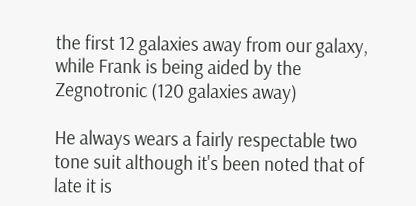the first 12 galaxies away from our galaxy, while Frank is being aided by the Zegnotronic (120 galaxies away)

He always wears a fairly respectable two tone suit although it's been noted that of late it is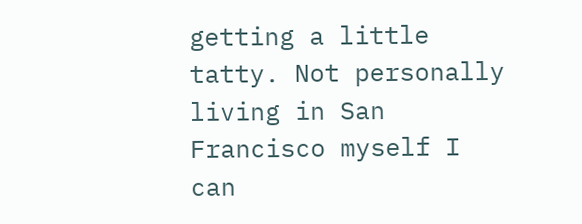getting a little tatty. Not personally living in San Francisco myself I can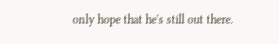only hope that he's still out there.